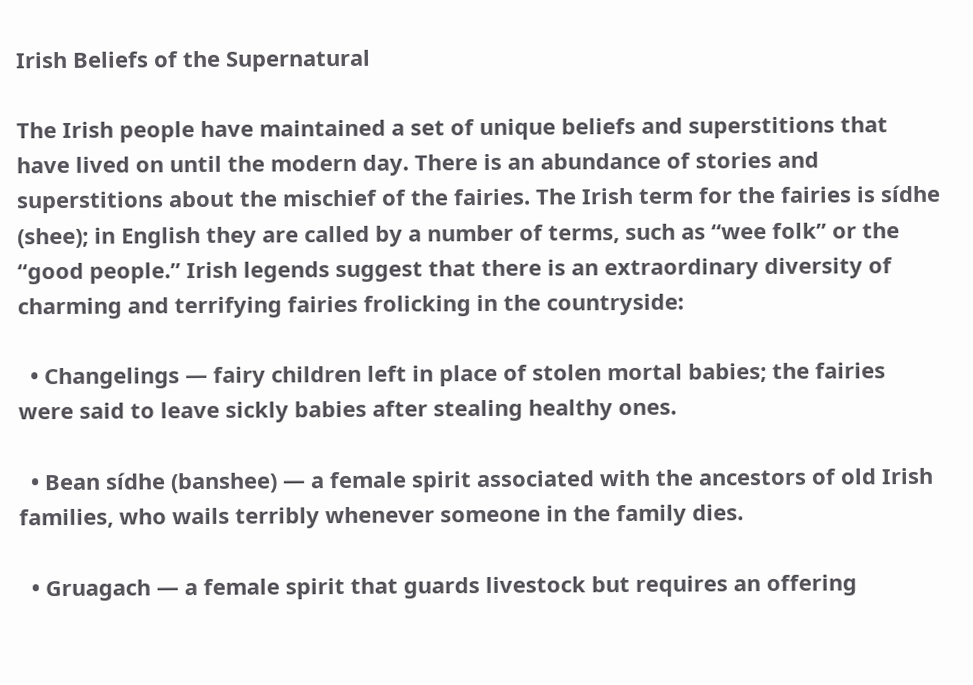Irish Beliefs of the Supernatural

The Irish people have maintained a set of unique beliefs and superstitions that have lived on until the modern day. There is an abundance of stories and superstitions about the mischief of the fairies. The Irish term for the fairies is sídhe (shee); in English they are called by a number of terms, such as “wee folk” or the “good people.” Irish legends suggest that there is an extraordinary diversity of charming and terrifying fairies frolicking in the countryside:

  • Changelings — fairy children left in place of stolen mortal babies; the fairies were said to leave sickly babies after stealing healthy ones.

  • Bean sídhe (banshee) — a female spirit associated with the ancestors of old Irish families, who wails terribly whenever someone in the family dies.

  • Gruagach — a female spirit that guards livestock but requires an offering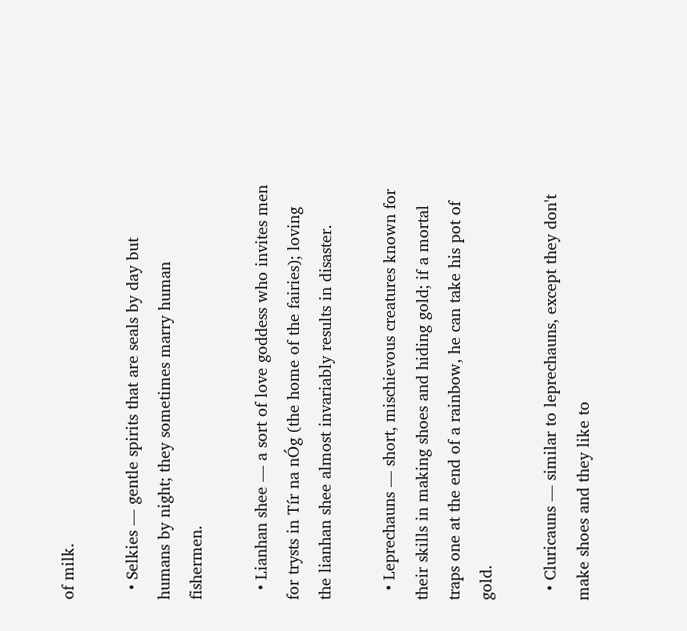of milk.

  • Selkies — gentle spirits that are seals by day but humans by night; they sometimes marry human fishermen.

  • Lianhan shee — a sort of love goddess who invites men for trysts in Tír na nÓg (the home of the fairies); loving the lianhan shee almost invariably results in disaster.

  • Leprechauns — short, mischievous creatures known for their skills in making shoes and hiding gold; if a mortal traps one at the end of a rainbow, he can take his pot of gold.

  • Cluricauns — similar to leprechauns, except they don't make shoes and they like to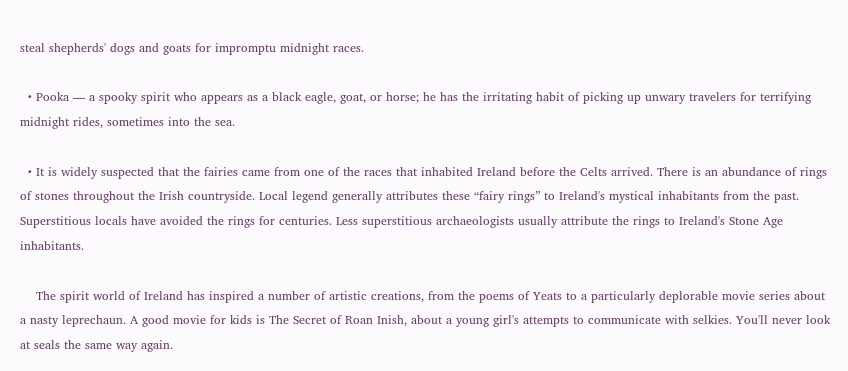steal shepherds' dogs and goats for impromptu midnight races.

  • Pooka — a spooky spirit who appears as a black eagle, goat, or horse; he has the irritating habit of picking up unwary travelers for terrifying midnight rides, sometimes into the sea.

  • It is widely suspected that the fairies came from one of the races that inhabited Ireland before the Celts arrived. There is an abundance of rings of stones throughout the Irish countryside. Local legend generally attributes these “fairy rings” to Ireland's mystical inhabitants from the past. Superstitious locals have avoided the rings for centuries. Less superstitious archaeologists usually attribute the rings to Ireland's Stone Age inhabitants.

    The spirit world of Ireland has inspired a number of artistic creations, from the poems of Yeats to a particularly deplorable movie series about a nasty leprechaun. A good movie for kids is The Secret of Roan Inish, about a young girl's attempts to communicate with selkies. You'll never look at seals the same way again.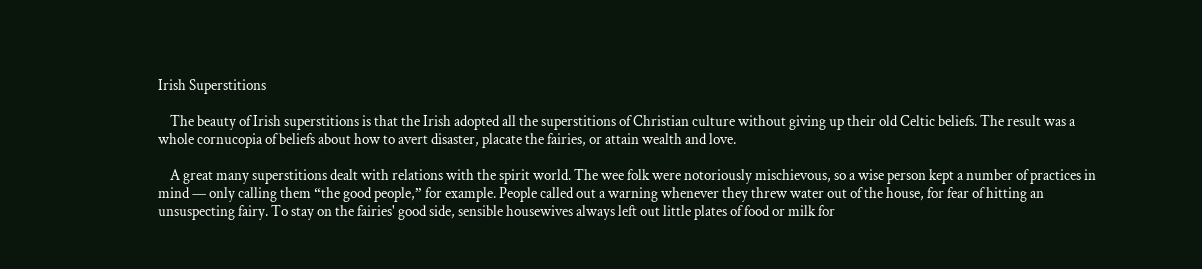Irish Superstitions

    The beauty of Irish superstitions is that the Irish adopted all the superstitions of Christian culture without giving up their old Celtic beliefs. The result was a whole cornucopia of beliefs about how to avert disaster, placate the fairies, or attain wealth and love.

    A great many superstitions dealt with relations with the spirit world. The wee folk were notoriously mischievous, so a wise person kept a number of practices in mind — only calling them “the good people,” for example. People called out a warning whenever they threw water out of the house, for fear of hitting an unsuspecting fairy. To stay on the fairies' good side, sensible housewives always left out little plates of food or milk for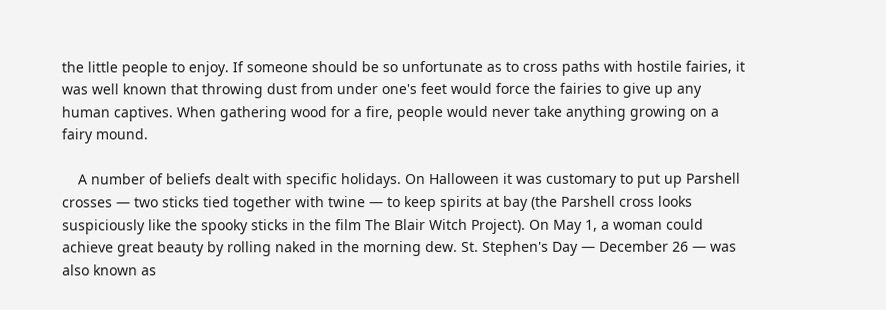the little people to enjoy. If someone should be so unfortunate as to cross paths with hostile fairies, it was well known that throwing dust from under one's feet would force the fairies to give up any human captives. When gathering wood for a fire, people would never take anything growing on a fairy mound.

    A number of beliefs dealt with specific holidays. On Halloween it was customary to put up Parshell crosses — two sticks tied together with twine — to keep spirits at bay (the Parshell cross looks suspiciously like the spooky sticks in the film The Blair Witch Project). On May 1, a woman could achieve great beauty by rolling naked in the morning dew. St. Stephen's Day — December 26 — was also known as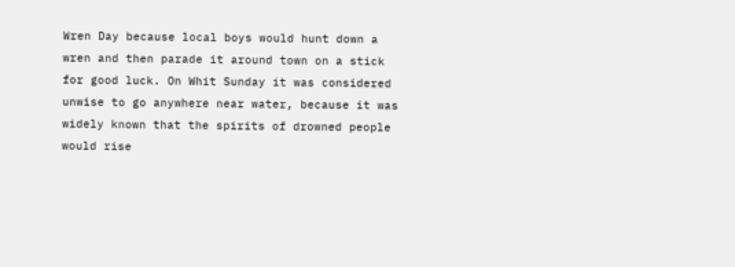Wren Day because local boys would hunt down a wren and then parade it around town on a stick for good luck. On Whit Sunday it was considered unwise to go anywhere near water, because it was widely known that the spirits of drowned people would rise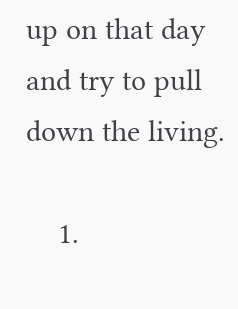up on that day and try to pull down the living.

    1.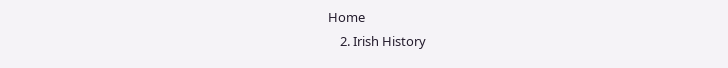Home
    2. Irish History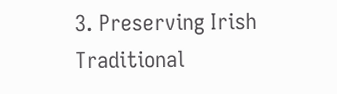3. Preserving Irish Traditional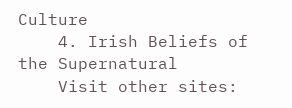Culture
    4. Irish Beliefs of the Supernatural
    Visit other sites: